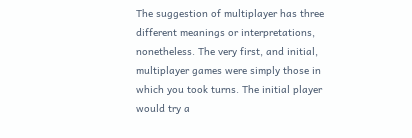The suggestion of multiplayer has three different meanings or interpretations, nonetheless. The very first, and initial, multiplayer games were simply those in which you took turns. The initial player would try a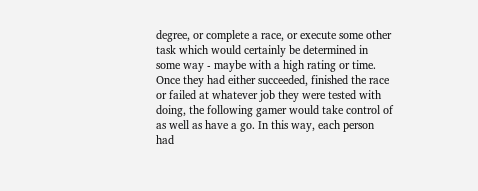degree, or complete a race, or execute some other task which would certainly be determined in some way - maybe with a high rating or time. Once they had either succeeded, finished the race or failed at whatever job they were tested with doing, the following gamer would take control of as well as have a go. In this way, each person had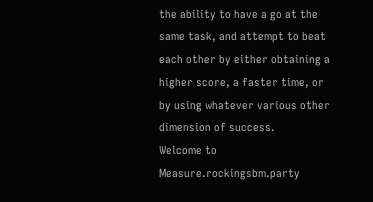the ability to have a go at the same task, and attempt to beat each other by either obtaining a higher score, a faster time, or by using whatever various other dimension of success.
Welcome to Measure.rockingsbm.party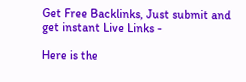Get Free Backlinks, Just submit and get instant Live Links -

Here is the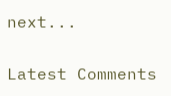next...


Latest Comments